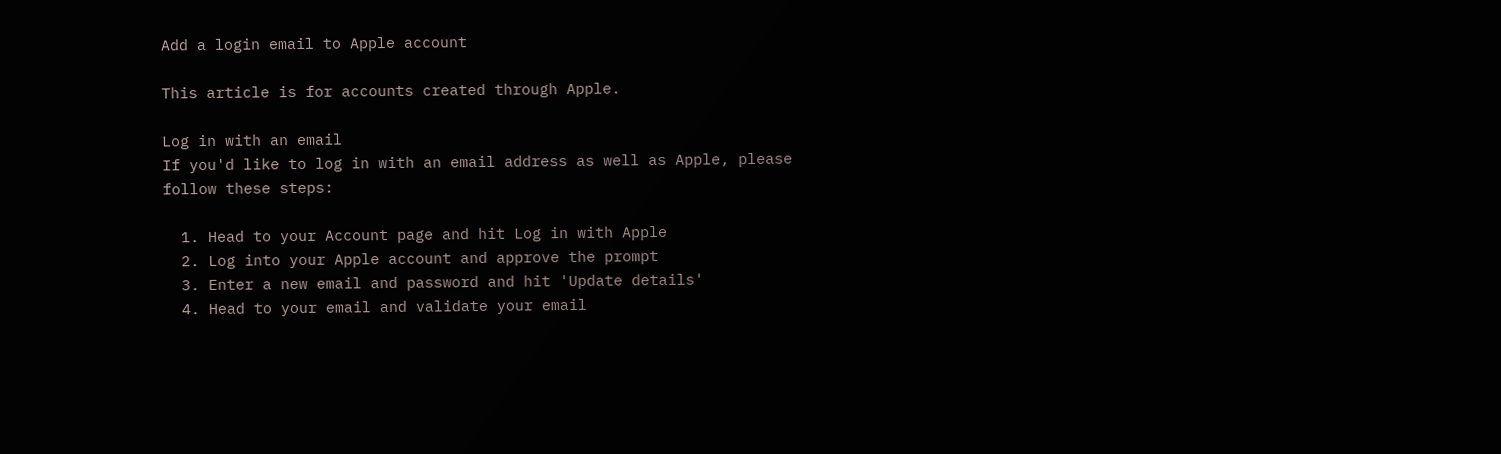Add a login email to Apple account

This article is for accounts created through Apple.

Log in with an email
If you'd like to log in with an email address as well as Apple, please follow these steps:

  1. Head to your Account page and hit Log in with Apple
  2. Log into your Apple account and approve the prompt
  3. Enter a new email and password and hit 'Update details'
  4. Head to your email and validate your email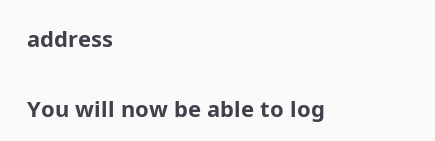address

You will now be able to log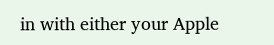in with either your Apple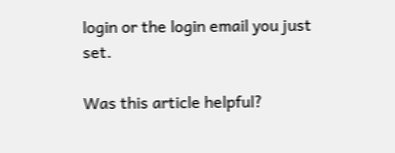login or the login email you just set.

Was this article helpful?